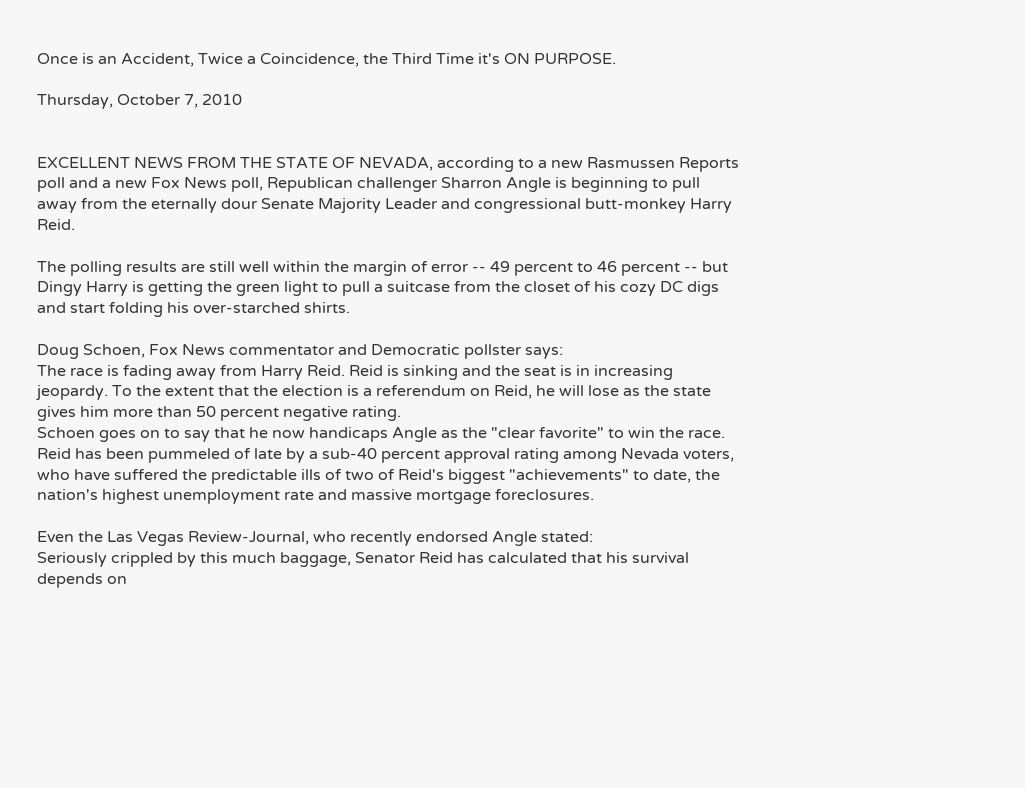Once is an Accident, Twice a Coincidence, the Third Time it's ON PURPOSE.

Thursday, October 7, 2010


EXCELLENT NEWS FROM THE STATE OF NEVADA, according to a new Rasmussen Reports poll and a new Fox News poll, Republican challenger Sharron Angle is beginning to pull away from the eternally dour Senate Majority Leader and congressional butt-monkey Harry Reid.

The polling results are still well within the margin of error -- 49 percent to 46 percent -- but Dingy Harry is getting the green light to pull a suitcase from the closet of his cozy DC digs and start folding his over-starched shirts.

Doug Schoen, Fox News commentator and Democratic pollster says:
The race is fading away from Harry Reid. Reid is sinking and the seat is in increasing jeopardy. To the extent that the election is a referendum on Reid, he will lose as the state gives him more than 50 percent negative rating.
Schoen goes on to say that he now handicaps Angle as the "clear favorite" to win the race. Reid has been pummeled of late by a sub-40 percent approval rating among Nevada voters, who have suffered the predictable ills of two of Reid's biggest "achievements" to date, the nation's highest unemployment rate and massive mortgage foreclosures.

Even the Las Vegas Review-Journal, who recently endorsed Angle stated:
Seriously crippled by this much baggage, Senator Reid has calculated that his survival depends on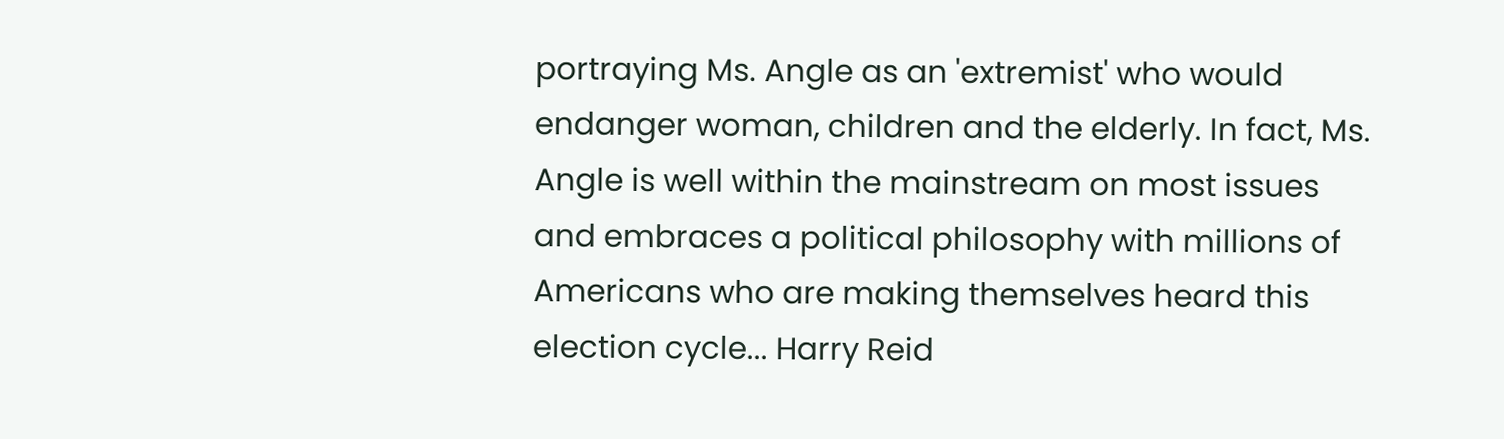portraying Ms. Angle as an 'extremist' who would endanger woman, children and the elderly. In fact, Ms. Angle is well within the mainstream on most issues and embraces a political philosophy with millions of Americans who are making themselves heard this election cycle... Harry Reid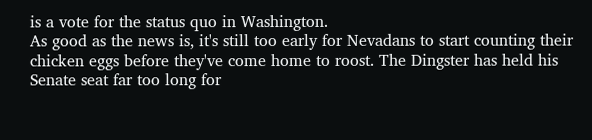is a vote for the status quo in Washington.
As good as the news is, it's still too early for Nevadans to start counting their chicken eggs before they've come home to roost. The Dingster has held his Senate seat far too long for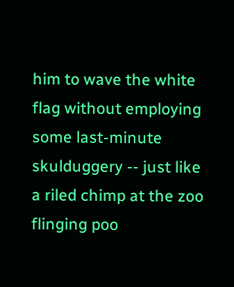him to wave the white flag without employing some last-minute skulduggery -- just like a riled chimp at the zoo flinging poo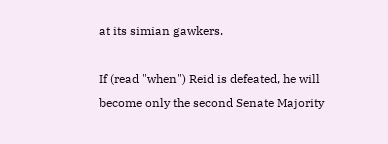at its simian gawkers.

If (read "when") Reid is defeated, he will become only the second Senate Majority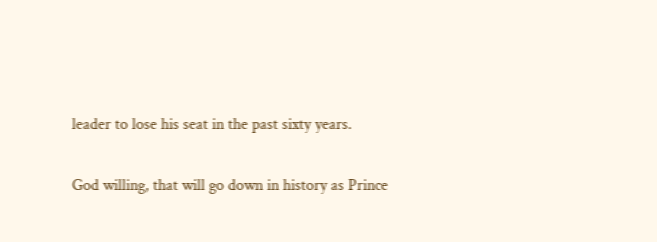leader to lose his seat in the past sixty years.

God willing, that will go down in history as Prince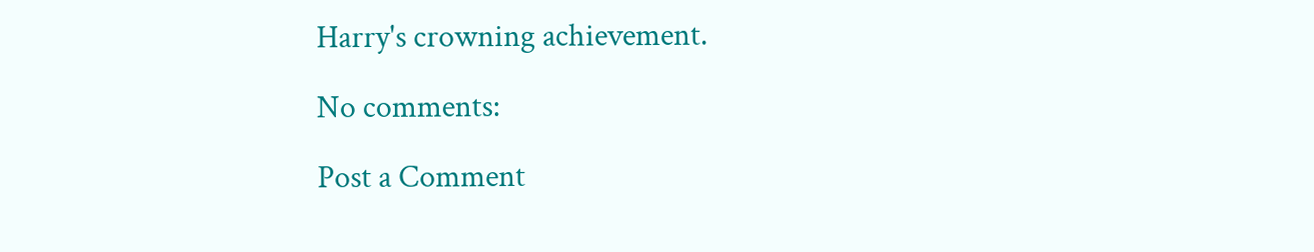Harry's crowning achievement.

No comments:

Post a Comment